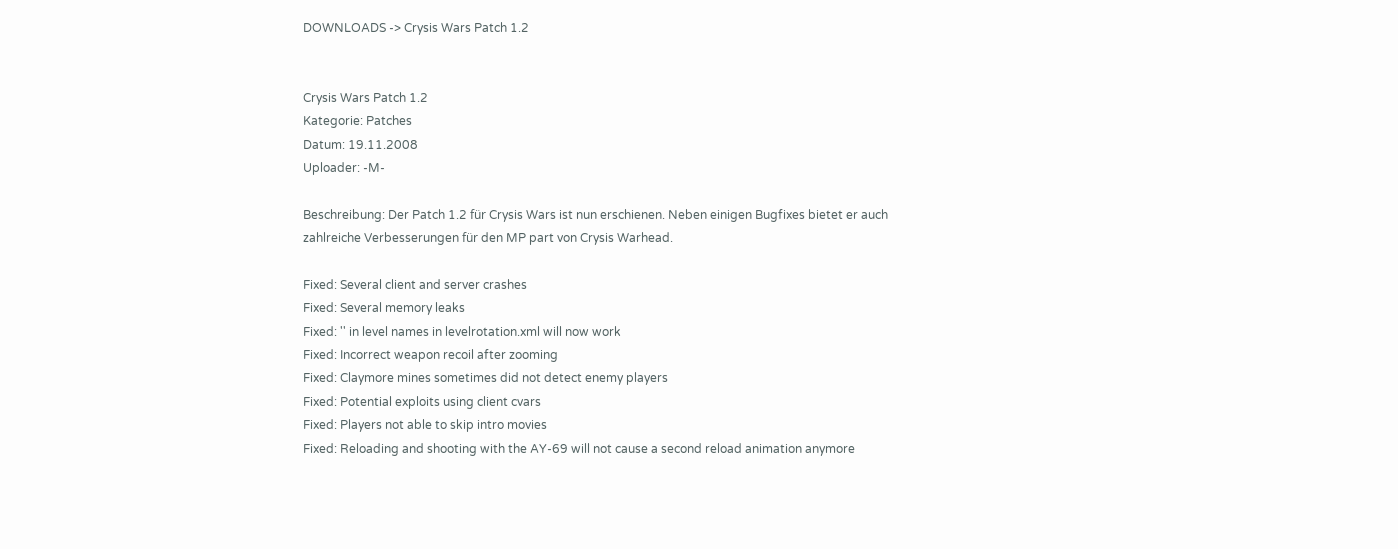DOWNLOADS -> Crysis Wars Patch 1.2


Crysis Wars Patch 1.2
Kategorie: Patches
Datum: 19.11.2008
Uploader: -M-

Beschreibung: Der Patch 1.2 für Crysis Wars ist nun erschienen. Neben einigen Bugfixes bietet er auch zahlreiche Verbesserungen für den MP part von Crysis Warhead.

Fixed: Several client and server crashes
Fixed: Several memory leaks
Fixed: '' in level names in levelrotation.xml will now work
Fixed: Incorrect weapon recoil after zooming
Fixed: Claymore mines sometimes did not detect enemy players
Fixed: Potential exploits using client cvars
Fixed: Players not able to skip intro movies
Fixed: Reloading and shooting with the AY-69 will not cause a second reload animation anymore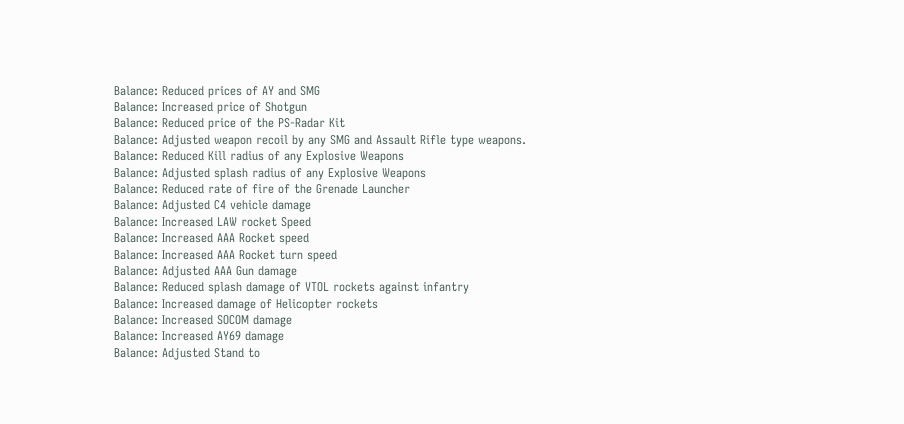Balance: Reduced prices of AY and SMG
Balance: Increased price of Shotgun
Balance: Reduced price of the PS-Radar Kit
Balance: Adjusted weapon recoil by any SMG and Assault Rifle type weapons.
Balance: Reduced Kill radius of any Explosive Weapons
Balance: Adjusted splash radius of any Explosive Weapons
Balance: Reduced rate of fire of the Grenade Launcher
Balance: Adjusted C4 vehicle damage
Balance: Increased LAW rocket Speed
Balance: Increased AAA Rocket speed
Balance: Increased AAA Rocket turn speed
Balance: Adjusted AAA Gun damage
Balance: Reduced splash damage of VTOL rockets against infantry
Balance: Increased damage of Helicopter rockets
Balance: Increased SOCOM damage
Balance: Increased AY69 damage
Balance: Adjusted Stand to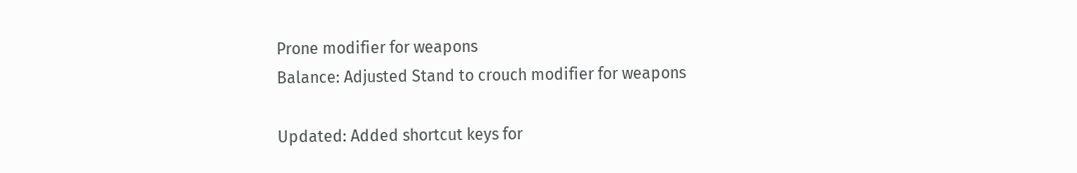Prone modifier for weapons
Balance: Adjusted Stand to crouch modifier for weapons

Updated: Added shortcut keys for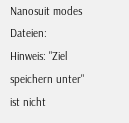Nanosuit modes
Dateien: Hinweis: "Ziel speichern unter" ist nicht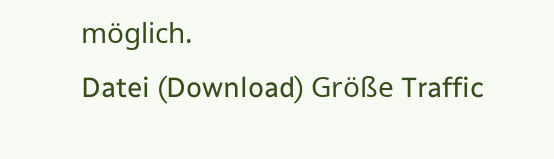möglich.
Datei (Download) Größe Traffic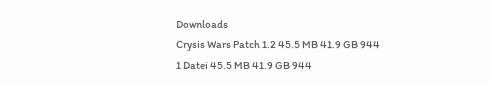Downloads
Crysis Wars Patch 1.2 45.5 MB 41.9 GB 944
1 Datei 45.5 MB 41.9 GB 944